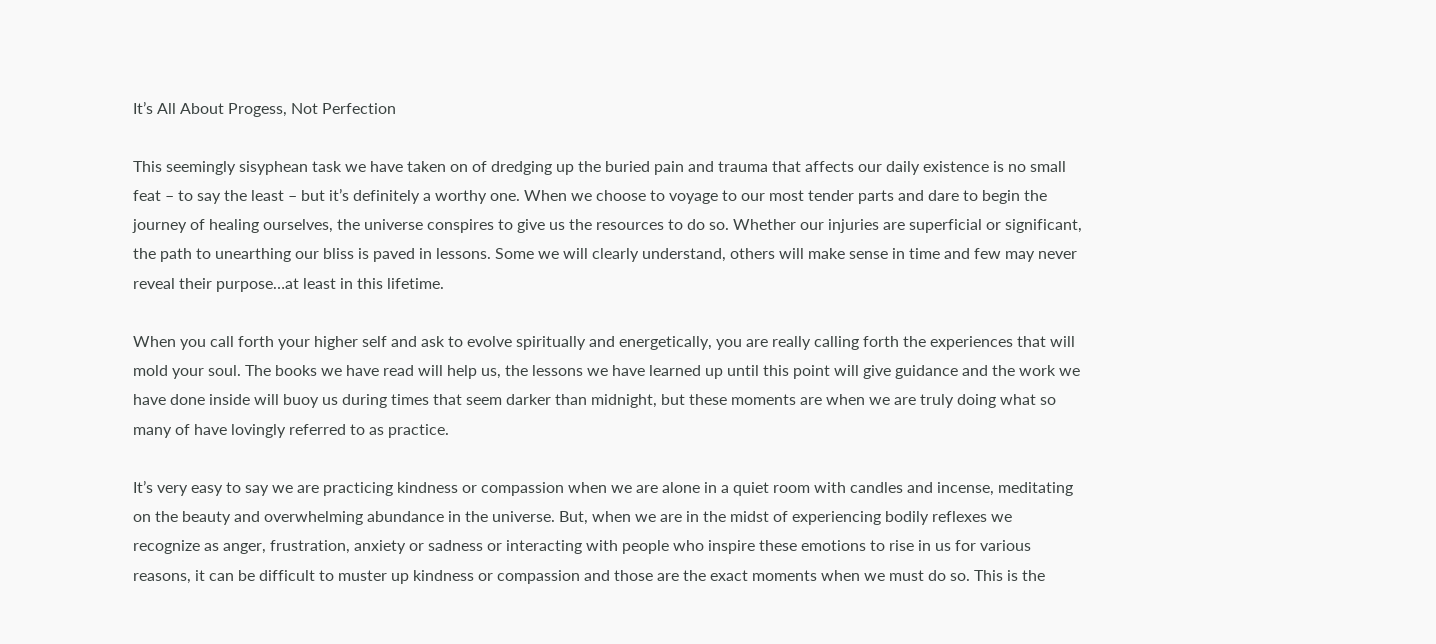It’s All About Progess, Not Perfection

This seemingly sisyphean task we have taken on of dredging up the buried pain and trauma that affects our daily existence is no small feat – to say the least – but it’s definitely a worthy one. When we choose to voyage to our most tender parts and dare to begin the journey of healing ourselves, the universe conspires to give us the resources to do so. Whether our injuries are superficial or significant, the path to unearthing our bliss is paved in lessons. Some we will clearly understand, others will make sense in time and few may never reveal their purpose…at least in this lifetime.

When you call forth your higher self and ask to evolve spiritually and energetically, you are really calling forth the experiences that will mold your soul. The books we have read will help us, the lessons we have learned up until this point will give guidance and the work we have done inside will buoy us during times that seem darker than midnight, but these moments are when we are truly doing what so many of have lovingly referred to as practice.

It’s very easy to say we are practicing kindness or compassion when we are alone in a quiet room with candles and incense, meditating on the beauty and overwhelming abundance in the universe. But, when we are in the midst of experiencing bodily reflexes we recognize as anger, frustration, anxiety or sadness or interacting with people who inspire these emotions to rise in us for various reasons, it can be difficult to muster up kindness or compassion and those are the exact moments when we must do so. This is the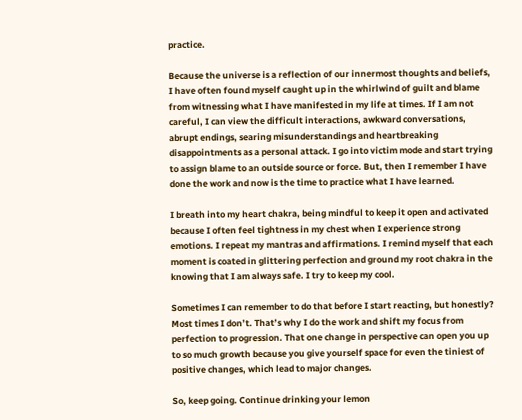practice.

Because the universe is a reflection of our innermost thoughts and beliefs, I have often found myself caught up in the whirlwind of guilt and blame from witnessing what I have manifested in my life at times. If I am not careful, I can view the difficult interactions, awkward conversations, abrupt endings, searing misunderstandings and heartbreaking disappointments as a personal attack. I go into victim mode and start trying to assign blame to an outside source or force. But, then I remember I have done the work and now is the time to practice what I have learned.

I breath into my heart chakra, being mindful to keep it open and activated because I often feel tightness in my chest when I experience strong emotions. I repeat my mantras and affirmations. I remind myself that each moment is coated in glittering perfection and ground my root chakra in the knowing that I am always safe. I try to keep my cool.

Sometimes I can remember to do that before I start reacting, but honestly? Most times I don’t. That’s why I do the work and shift my focus from perfection to progression. That one change in perspective can open you up to so much growth because you give yourself space for even the tiniest of positive changes, which lead to major changes.

So, keep going. Continue drinking your lemon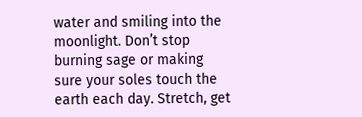water and smiling into the moonlight. Don’t stop burning sage or making sure your soles touch the earth each day. Stretch, get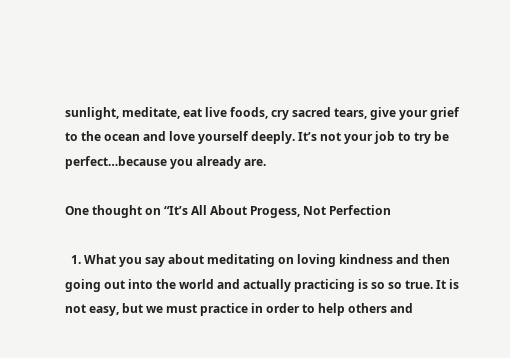sunlight, meditate, eat live foods, cry sacred tears, give your grief to the ocean and love yourself deeply. It’s not your job to try be perfect…because you already are.

One thought on “It’s All About Progess, Not Perfection

  1. What you say about meditating on loving kindness and then going out into the world and actually practicing is so so true. It is not easy, but we must practice in order to help others and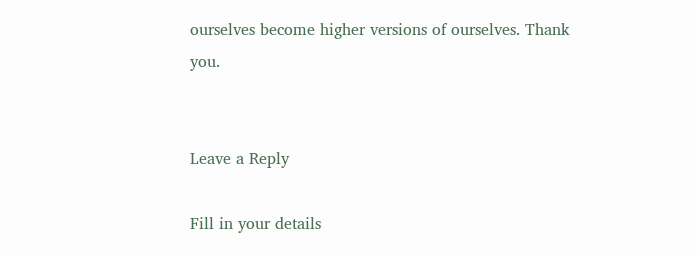ourselves become higher versions of ourselves. Thank you.


Leave a Reply

Fill in your details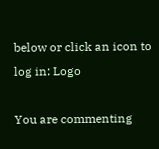below or click an icon to log in: Logo

You are commenting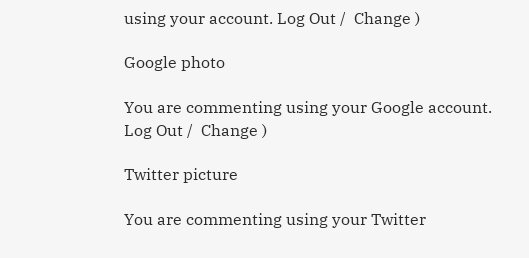using your account. Log Out /  Change )

Google photo

You are commenting using your Google account. Log Out /  Change )

Twitter picture

You are commenting using your Twitter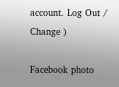account. Log Out /  Change )

Facebook photo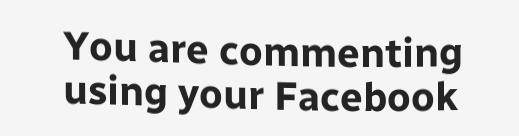You are commenting using your Facebook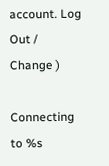account. Log Out /  Change )

Connecting to %s